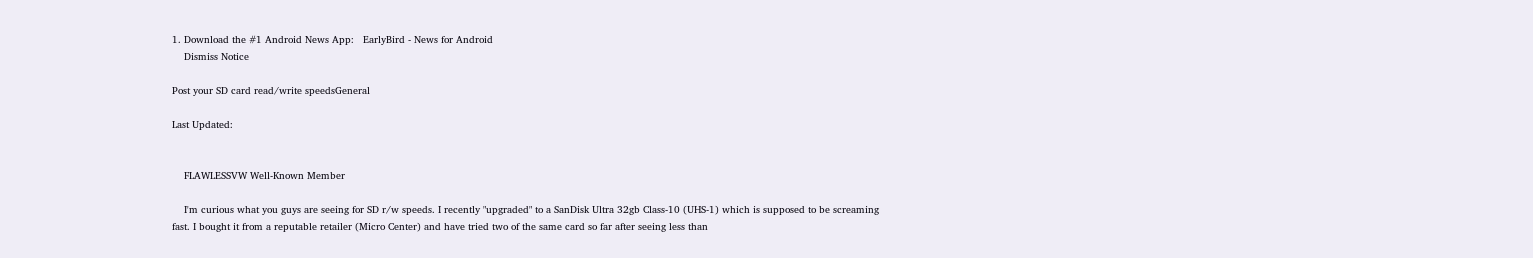1. Download the #1 Android News App:   EarlyBird - News for Android
    Dismiss Notice

Post your SD card read/write speedsGeneral

Last Updated:


    FLAWLESSVW Well-Known Member

    I'm curious what you guys are seeing for SD r/w speeds. I recently "upgraded" to a SanDisk Ultra 32gb Class-10 (UHS-1) which is supposed to be screaming fast. I bought it from a reputable retailer (Micro Center) and have tried two of the same card so far after seeing less than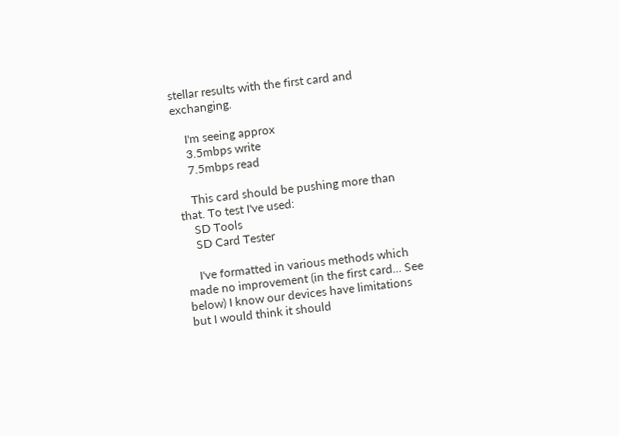stellar results with the first card and exchanging.

    I'm seeing approx
    3.5mbps write
    7.5mbps read

    This card should be pushing more than that. To test I've used:
    SD Tools
    SD Card Tester

    I've formatted in various methods which made no improvement (in the first card... See below) I know our devices have limitations but I would think it should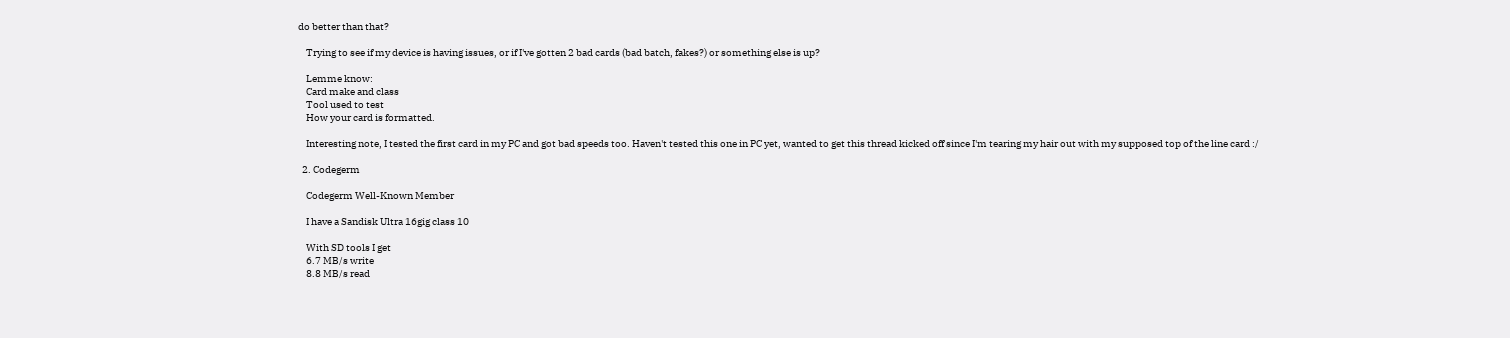do better than that?

    Trying to see if my device is having issues, or if I've gotten 2 bad cards (bad batch, fakes?) or something else is up?

    Lemme know:
    Card make and class
    Tool used to test
    How your card is formatted.

    Interesting note, I tested the first card in my PC and got bad speeds too. Haven't tested this one in PC yet, wanted to get this thread kicked off since I'm tearing my hair out with my supposed top of the line card :/

  2. Codegerm

    Codegerm Well-Known Member

    I have a Sandisk Ultra 16gig class 10

    With SD tools I get
    6.7 MB/s write
    8.8 MB/s read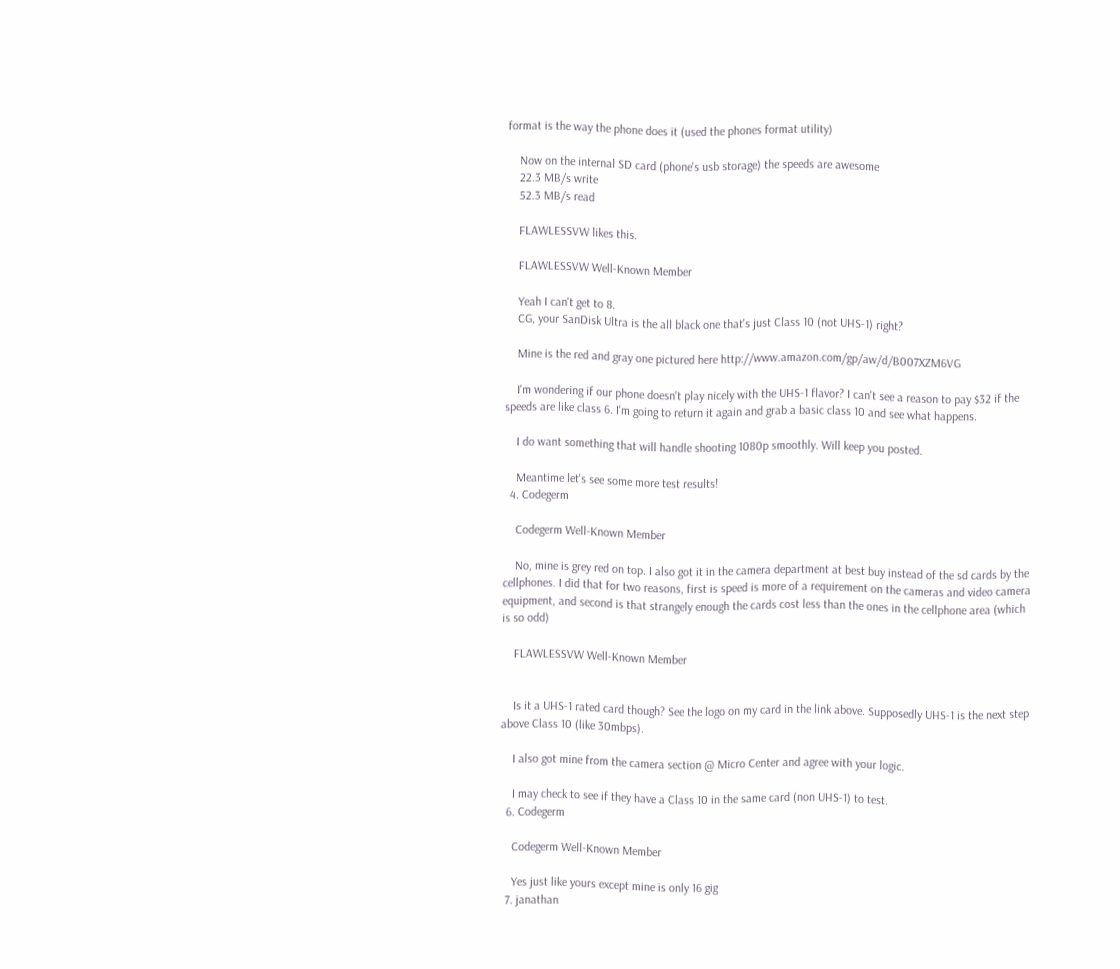format is the way the phone does it (used the phones format utility)

    Now on the internal SD card (phone's usb storage) the speeds are awesome
    22.3 MB/s write
    52.3 MB/s read

    FLAWLESSVW likes this.

    FLAWLESSVW Well-Known Member

    Yeah I can't get to 8.
    CG, your SanDisk Ultra is the all black one that's just Class 10 (not UHS-1) right?

    Mine is the red and gray one pictured here http://www.amazon.com/gp/aw/d/B007XZM6VG

    I'm wondering if our phone doesn't play nicely with the UHS-1 flavor? I can't see a reason to pay $32 if the speeds are like class 6. I'm going to return it again and grab a basic class 10 and see what happens.

    I do want something that will handle shooting 1080p smoothly. Will keep you posted.

    Meantime let's see some more test results!
  4. Codegerm

    Codegerm Well-Known Member

    No, mine is grey red on top. I also got it in the camera department at best buy instead of the sd cards by the cellphones. I did that for two reasons, first is speed is more of a requirement on the cameras and video camera equipment, and second is that strangely enough the cards cost less than the ones in the cellphone area (which is so odd)

    FLAWLESSVW Well-Known Member


    Is it a UHS-1 rated card though? See the logo on my card in the link above. Supposedly UHS-1 is the next step above Class 10 (like 30mbps).

    I also got mine from the camera section @ Micro Center and agree with your logic.

    I may check to see if they have a Class 10 in the same card (non UHS-1) to test.
  6. Codegerm

    Codegerm Well-Known Member

    Yes just like yours except mine is only 16 gig
  7. janathan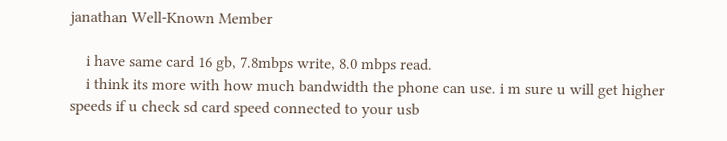janathan Well-Known Member

    i have same card 16 gb, 7.8mbps write, 8.0 mbps read.
    i think its more with how much bandwidth the phone can use. i m sure u will get higher speeds if u check sd card speed connected to your usb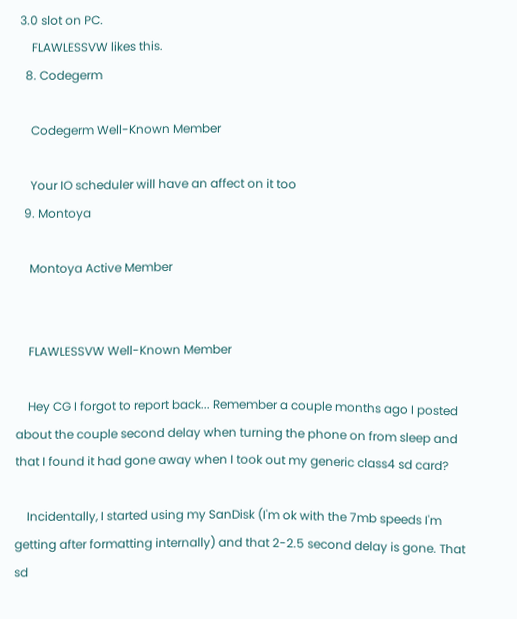3.0 slot on PC.
    FLAWLESSVW likes this.
  8. Codegerm

    Codegerm Well-Known Member

    Your IO scheduler will have an affect on it too
  9. Montoya

    Montoya Active Member


    FLAWLESSVW Well-Known Member

    Hey CG I forgot to report back... Remember a couple months ago I posted about the couple second delay when turning the phone on from sleep and that I found it had gone away when I took out my generic class4 sd card?

    Incidentally, I started using my SanDisk (I'm ok with the 7mb speeds I'm getting after formatting internally) and that 2-2.5 second delay is gone. That sd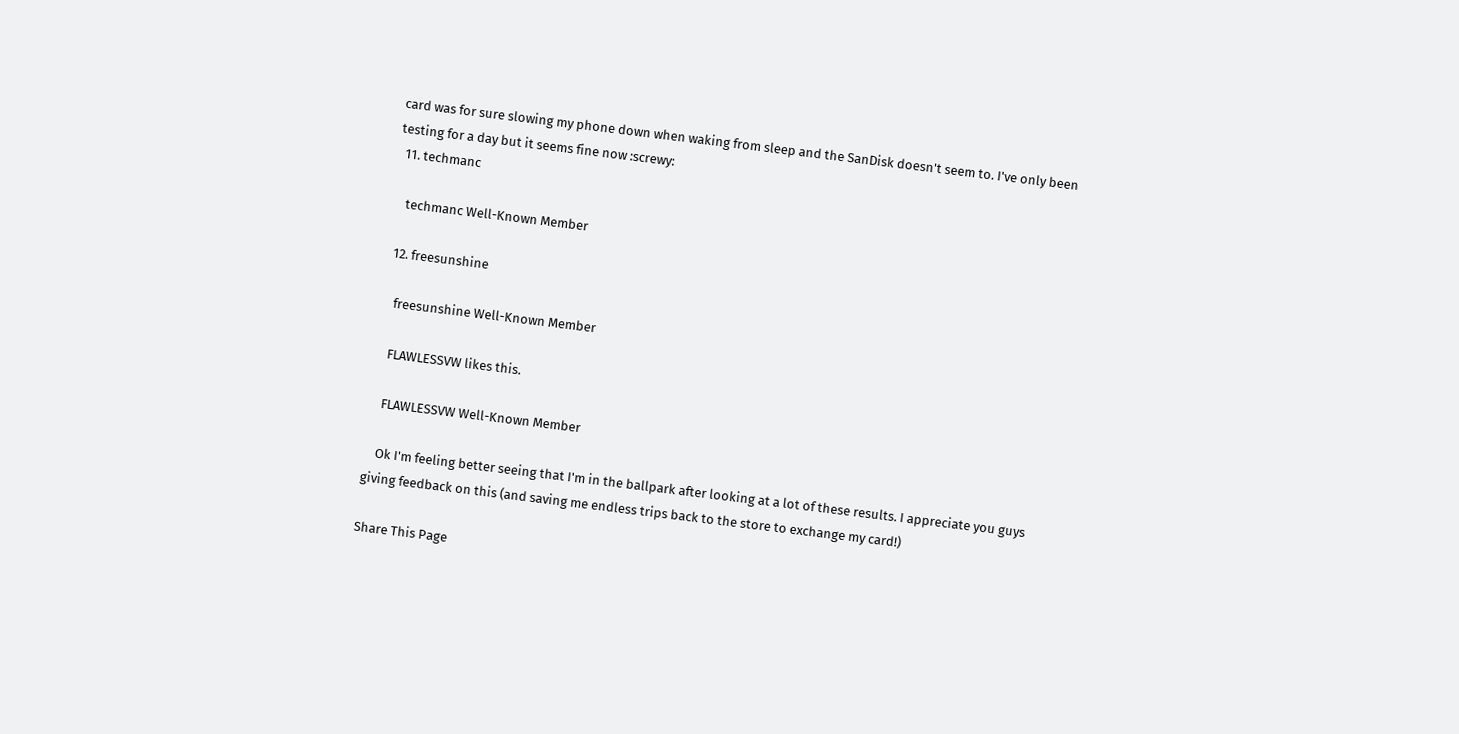card was for sure slowing my phone down when waking from sleep and the SanDisk doesn't seem to. I've only been testing for a day but it seems fine now :screwy:
  11. techmanc

    techmanc Well-Known Member

  12. freesunshine

    freesunshine Well-Known Member

    FLAWLESSVW likes this.

    FLAWLESSVW Well-Known Member

    Ok I'm feeling better seeing that I'm in the ballpark after looking at a lot of these results. I appreciate you guys giving feedback on this (and saving me endless trips back to the store to exchange my card!)

Share This Page